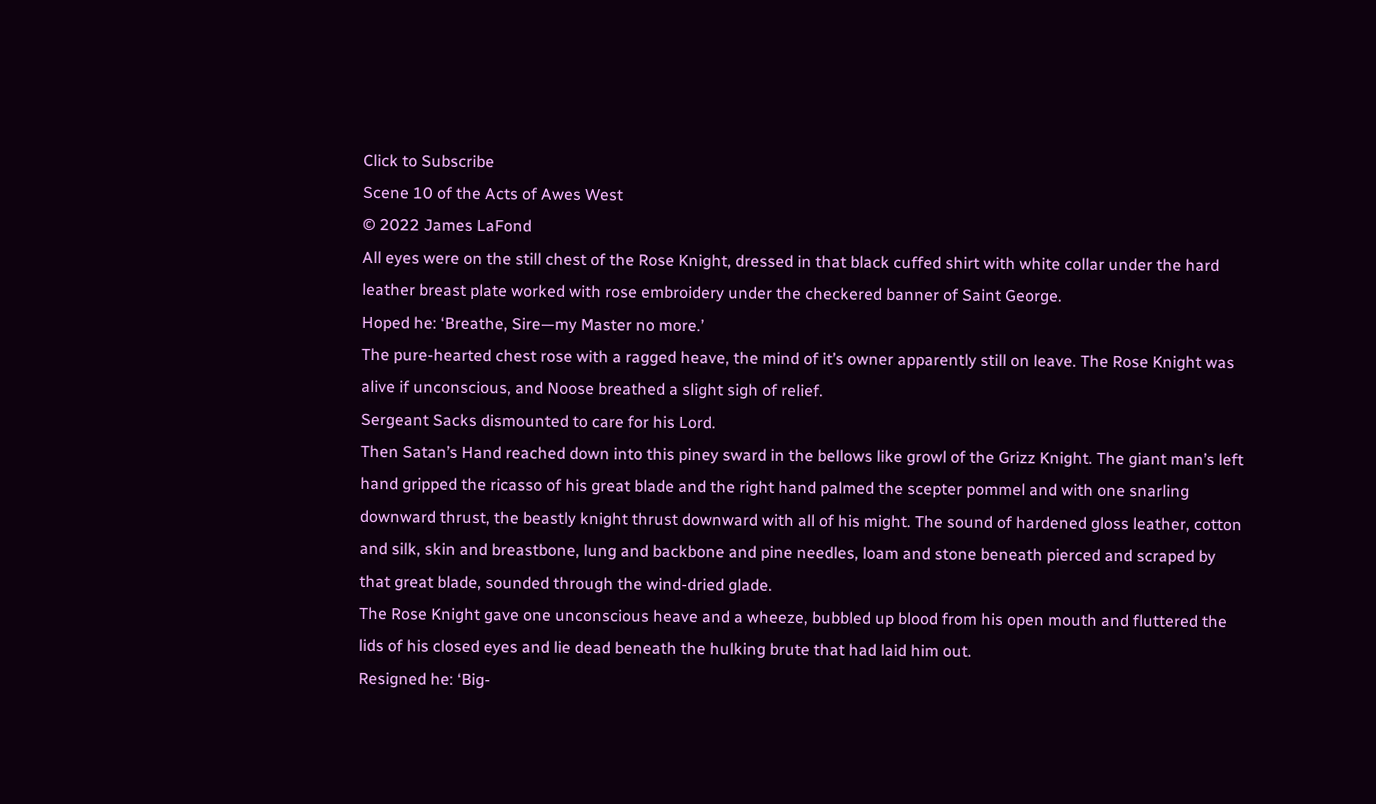Click to Subscribe
Scene 10 of the Acts of Awes West
© 2022 James LaFond
All eyes were on the still chest of the Rose Knight, dressed in that black cuffed shirt with white collar under the hard leather breast plate worked with rose embroidery under the checkered banner of Saint George.
Hoped he: ‘Breathe, Sire—my Master no more.’
The pure-hearted chest rose with a ragged heave, the mind of it’s owner apparently still on leave. The Rose Knight was alive if unconscious, and Noose breathed a slight sigh of relief.
Sergeant Sacks dismounted to care for his Lord.
Then Satan’s Hand reached down into this piney sward in the bellows like growl of the Grizz Knight. The giant man’s left hand gripped the ricasso of his great blade and the right hand palmed the scepter pommel and with one snarling downward thrust, the beastly knight thrust downward with all of his might. The sound of hardened gloss leather, cotton and silk, skin and breastbone, lung and backbone and pine needles, loam and stone beneath pierced and scraped by that great blade, sounded through the wind-dried glade.
The Rose Knight gave one unconscious heave and a wheeze, bubbled up blood from his open mouth and fluttered the lids of his closed eyes and lie dead beneath the hulking brute that had laid him out.
Resigned he: ‘Big-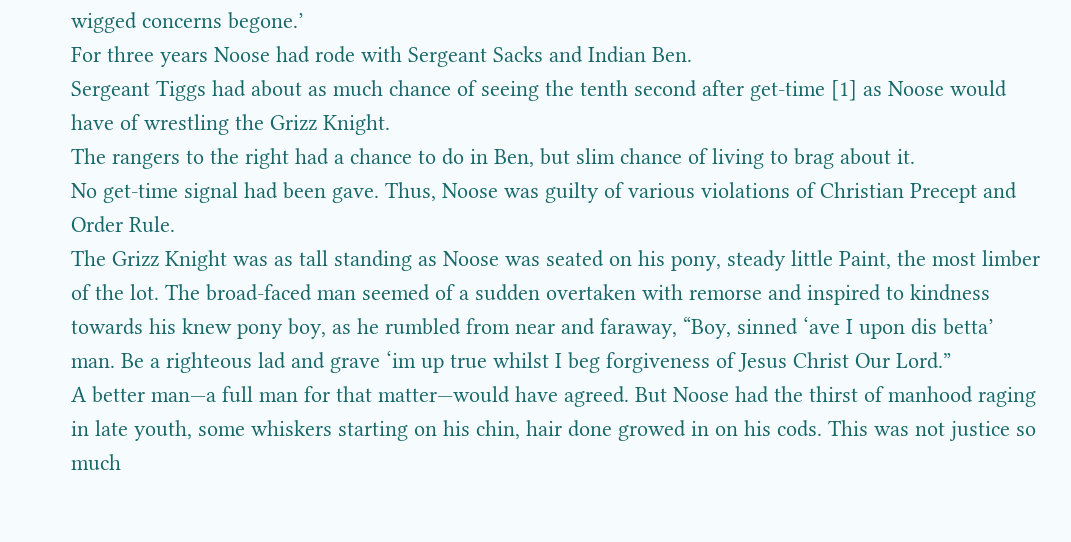wigged concerns begone.’
For three years Noose had rode with Sergeant Sacks and Indian Ben.
Sergeant Tiggs had about as much chance of seeing the tenth second after get-time [1] as Noose would have of wrestling the Grizz Knight.
The rangers to the right had a chance to do in Ben, but slim chance of living to brag about it.
No get-time signal had been gave. Thus, Noose was guilty of various violations of Christian Precept and Order Rule.
The Grizz Knight was as tall standing as Noose was seated on his pony, steady little Paint, the most limber of the lot. The broad-faced man seemed of a sudden overtaken with remorse and inspired to kindness towards his knew pony boy, as he rumbled from near and faraway, “Boy, sinned ‘ave I upon dis betta’ man. Be a righteous lad and grave ‘im up true whilst I beg forgiveness of Jesus Christ Our Lord.”
A better man—a full man for that matter—would have agreed. But Noose had the thirst of manhood raging in late youth, some whiskers starting on his chin, hair done growed in on his cods. This was not justice so much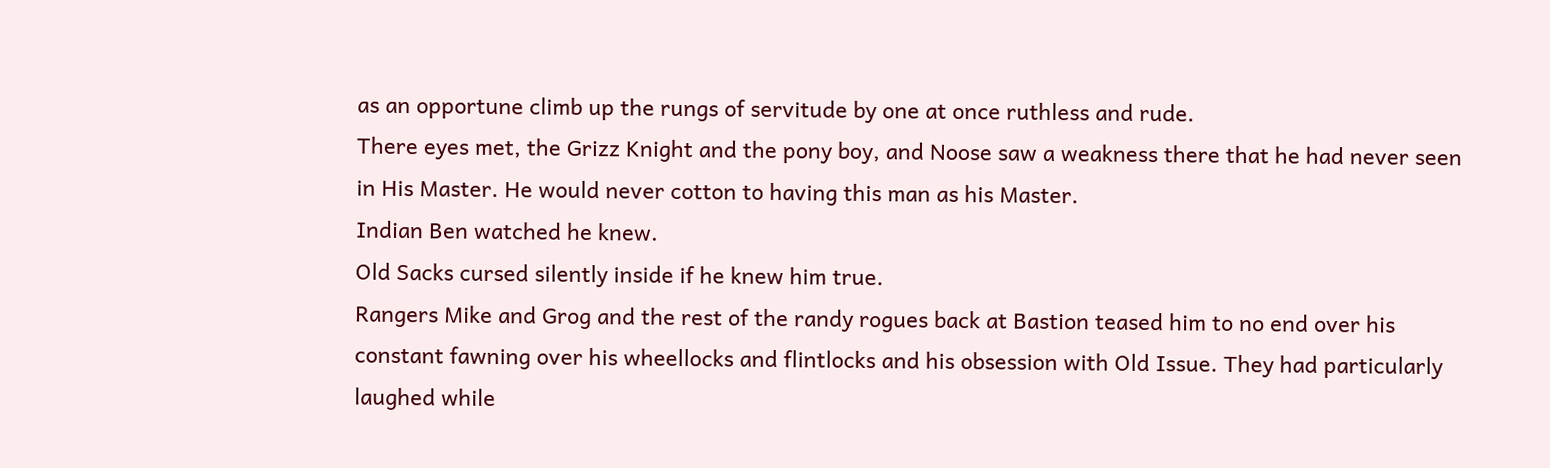as an opportune climb up the rungs of servitude by one at once ruthless and rude.
There eyes met, the Grizz Knight and the pony boy, and Noose saw a weakness there that he had never seen in His Master. He would never cotton to having this man as his Master.
Indian Ben watched he knew.
Old Sacks cursed silently inside if he knew him true.
Rangers Mike and Grog and the rest of the randy rogues back at Bastion teased him to no end over his constant fawning over his wheellocks and flintlocks and his obsession with Old Issue. They had particularly laughed while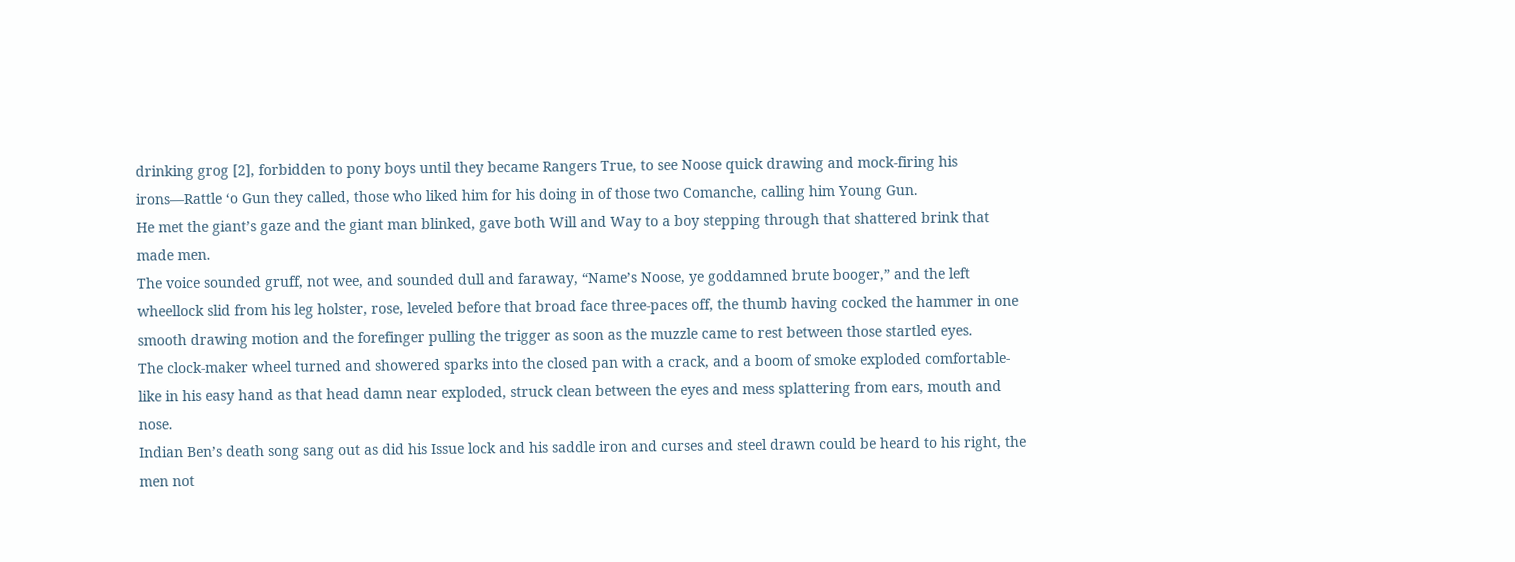drinking grog [2], forbidden to pony boys until they became Rangers True, to see Noose quick drawing and mock-firing his irons—Rattle ‘o Gun they called, those who liked him for his doing in of those two Comanche, calling him Young Gun.
He met the giant’s gaze and the giant man blinked, gave both Will and Way to a boy stepping through that shattered brink that made men.
The voice sounded gruff, not wee, and sounded dull and faraway, “Name’s Noose, ye goddamned brute booger,” and the left wheellock slid from his leg holster, rose, leveled before that broad face three-paces off, the thumb having cocked the hammer in one smooth drawing motion and the forefinger pulling the trigger as soon as the muzzle came to rest between those startled eyes.
The clock-maker wheel turned and showered sparks into the closed pan with a crack, and a boom of smoke exploded comfortable-like in his easy hand as that head damn near exploded, struck clean between the eyes and mess splattering from ears, mouth and nose.
Indian Ben’s death song sang out as did his Issue lock and his saddle iron and curses and steel drawn could be heard to his right, the men not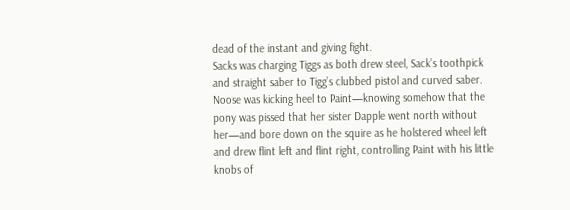dead of the instant and giving fight.
Sacks was charging Tiggs as both drew steel, Sack’s toothpick and straight saber to Tigg’s clubbed pistol and curved saber.
Noose was kicking heel to Paint—knowing somehow that the pony was pissed that her sister Dapple went north without her—and bore down on the squire as he holstered wheel left and drew flint left and flint right, controlling Paint with his little knobs of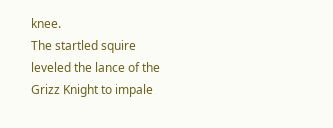knee.
The startled squire leveled the lance of the Grizz Knight to impale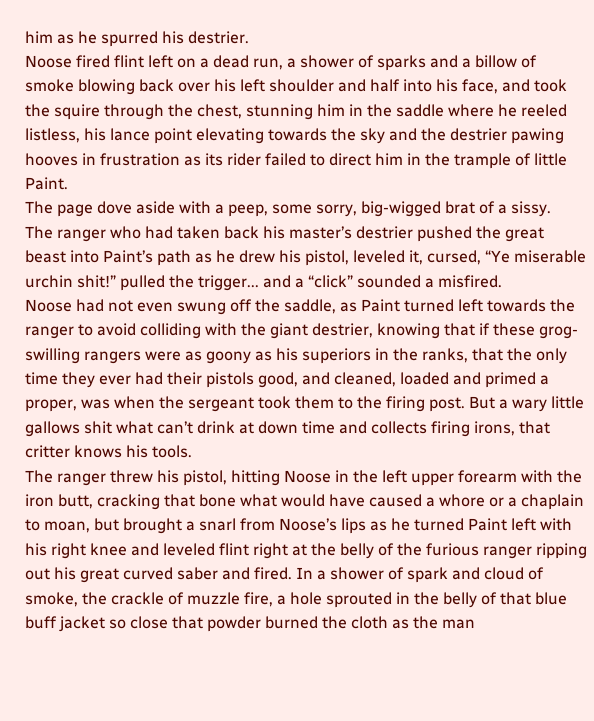him as he spurred his destrier.
Noose fired flint left on a dead run, a shower of sparks and a billow of smoke blowing back over his left shoulder and half into his face, and took the squire through the chest, stunning him in the saddle where he reeled listless, his lance point elevating towards the sky and the destrier pawing hooves in frustration as its rider failed to direct him in the trample of little Paint.
The page dove aside with a peep, some sorry, big-wigged brat of a sissy.
The ranger who had taken back his master’s destrier pushed the great beast into Paint’s path as he drew his pistol, leveled it, cursed, “Ye miserable urchin shit!” pulled the trigger... and a “click” sounded a misfired.
Noose had not even swung off the saddle, as Paint turned left towards the ranger to avoid colliding with the giant destrier, knowing that if these grog-swilling rangers were as goony as his superiors in the ranks, that the only time they ever had their pistols good, and cleaned, loaded and primed a proper, was when the sergeant took them to the firing post. But a wary little gallows shit what can’t drink at down time and collects firing irons, that critter knows his tools.
The ranger threw his pistol, hitting Noose in the left upper forearm with the iron butt, cracking that bone what would have caused a whore or a chaplain to moan, but brought a snarl from Noose’s lips as he turned Paint left with his right knee and leveled flint right at the belly of the furious ranger ripping out his great curved saber and fired. In a shower of spark and cloud of smoke, the crackle of muzzle fire, a hole sprouted in the belly of that blue buff jacket so close that powder burned the cloth as the man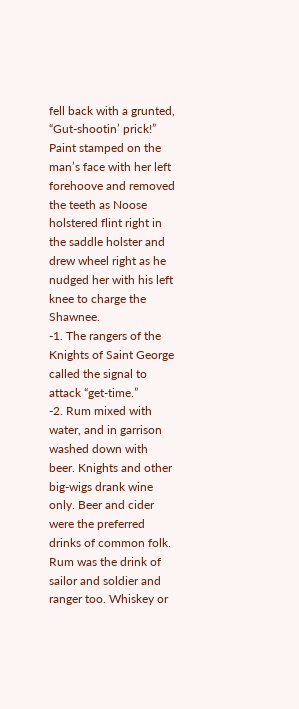fell back with a grunted, “Gut-shootin’ prick!”
Paint stamped on the man’s face with her left forehoove and removed the teeth as Noose holstered flint right in the saddle holster and drew wheel right as he nudged her with his left knee to charge the Shawnee.
-1. The rangers of the Knights of Saint George called the signal to attack “get-time.”
-2. Rum mixed with water, and in garrison washed down with beer. Knights and other big-wigs drank wine only. Beer and cider were the preferred drinks of common folk. Rum was the drink of sailor and soldier and ranger too. Whiskey or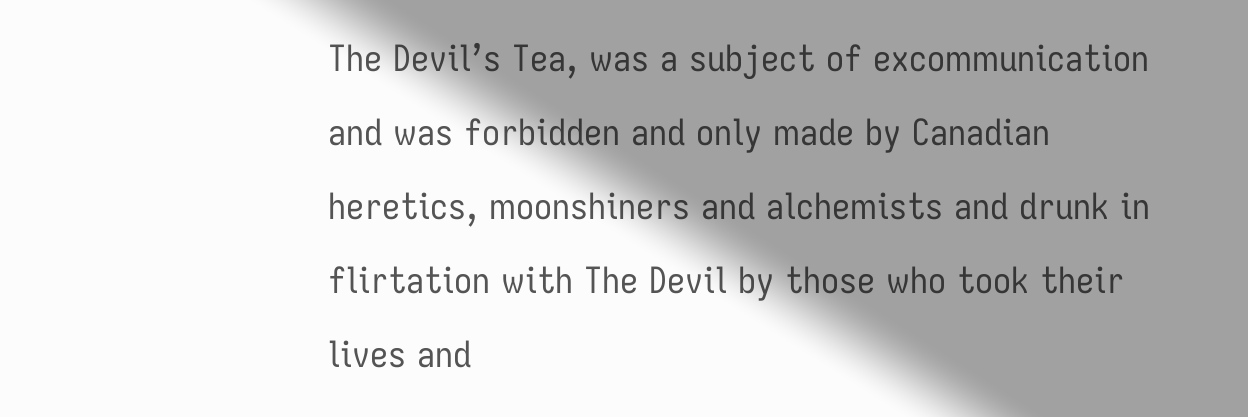The Devil’s Tea, was a subject of excommunication and was forbidden and only made by Canadian heretics, moonshiners and alchemists and drunk in flirtation with The Devil by those who took their lives and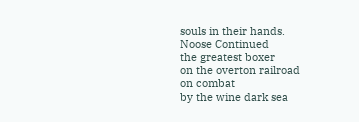souls in their hands.
Noose Continued
the greatest boxer
on the overton railroad
on combat
by the wine dark sea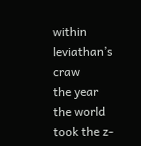within leviathan’s craw
the year the world took the z-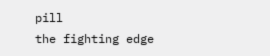pill
the fighting edge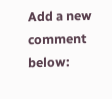Add a new comment below: